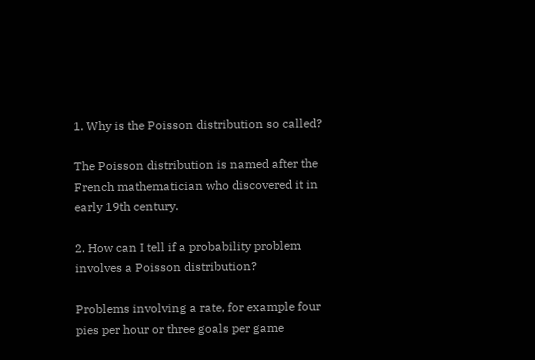1. Why is the Poisson distribution so called?

The Poisson distribution is named after the French mathematician who discovered it in early 19th century.

2. How can I tell if a probability problem involves a Poisson distribution?

Problems involving a rate, for example four pies per hour or three goals per game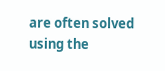are often solved using the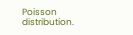Poisson distribution.